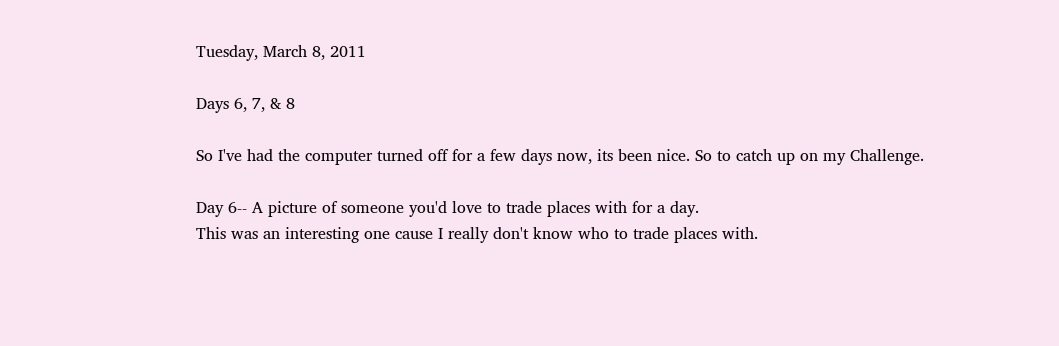Tuesday, March 8, 2011

Days 6, 7, & 8

So I've had the computer turned off for a few days now, its been nice. So to catch up on my Challenge.

Day 6-- A picture of someone you'd love to trade places with for a day.
This was an interesting one cause I really don't know who to trade places with.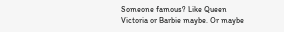Someone famous? Like Queen Victoria or Barbie maybe. Or maybe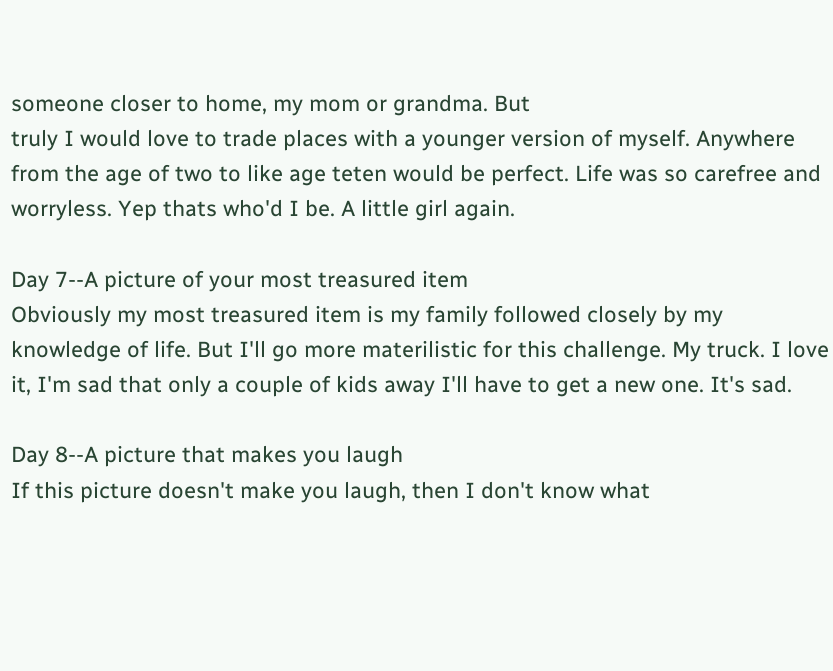someone closer to home, my mom or grandma. But
truly I would love to trade places with a younger version of myself. Anywhere from the age of two to like age teten would be perfect. Life was so carefree and worryless. Yep thats who'd I be. A little girl again.

Day 7--A picture of your most treasured item
Obviously my most treasured item is my family followed closely by my knowledge of life. But I'll go more materilistic for this challenge. My truck. I love it, I'm sad that only a couple of kids away I'll have to get a new one. It's sad.

Day 8--A picture that makes you laugh
If this picture doesn't make you laugh, then I don't know what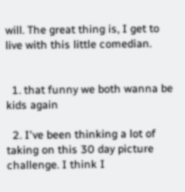will. The great thing is, I get to live with this little comedian.


  1. that funny we both wanna be kids again

  2. I've been thinking a lot of taking on this 30 day picture challenge. I think I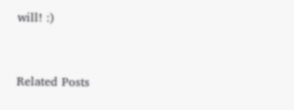will! :)


Related Posts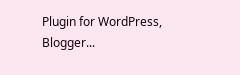Plugin for WordPress, Blogger...